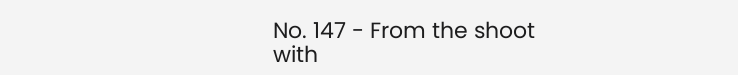No. 147 - From the shoot with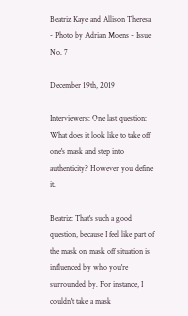Beatriz Kaye and Allison Theresa - Photo by Adrian Moens - Issue No. 7

December 19th, 2019

Interviewers: One last question: What does it look like to take off one's mask and step into authenticity? However you define it.

Beatriz: That's such a good question, because I feel like part of the mask on mask off situation is influenced by who you're surrounded by. For instance, I couldn't take a mask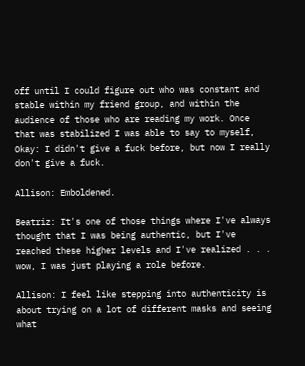off until I could figure out who was constant and stable within my friend group, and within the audience of those who are reading my work. Once that was stabilized I was able to say to myself, Okay: I didn't give a fuck before, but now I really don't give a fuck.

Allison: Emboldened.

Beatriz: It's one of those things where I've always thought that I was being authentic, but I've reached these higher levels and I've realized . . . wow, I was just playing a role before.

Allison: I feel like stepping into authenticity is about trying on a lot of different masks and seeing what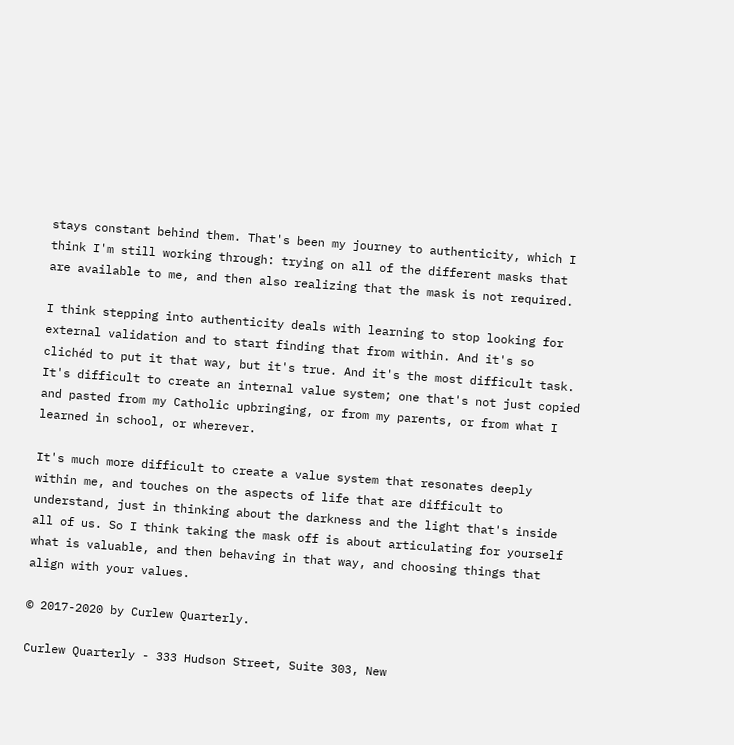stays constant behind them. That's been my journey to authenticity, which I think I'm still working through: trying on all of the different masks that are available to me, and then also realizing that the mask is not required.

I think stepping into authenticity deals with learning to stop looking for external validation and to start finding that from within. And it's so clichéd to put it that way, but it's true. And it's the most difficult task. It's difficult to create an internal value system; one that's not just copied and pasted from my Catholic upbringing, or from my parents, or from what I learned in school, or wherever.

It's much more difficult to create a value system that resonates deeply within me, and touches on the aspects of life that are difficult to understand, just in thinking about the darkness and the light that's inside all of us. So I think taking the mask off is about articulating for yourself what is valuable, and then behaving in that way, and choosing things that align with your values.

© 2017-2020 by Curlew Quarterly.

Curlew Quarterly - 333 Hudson Street, Suite 303, New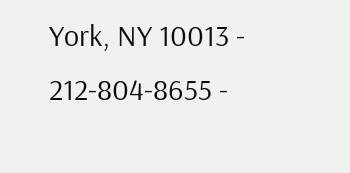York, NY 10013 - 212-804-8655 -